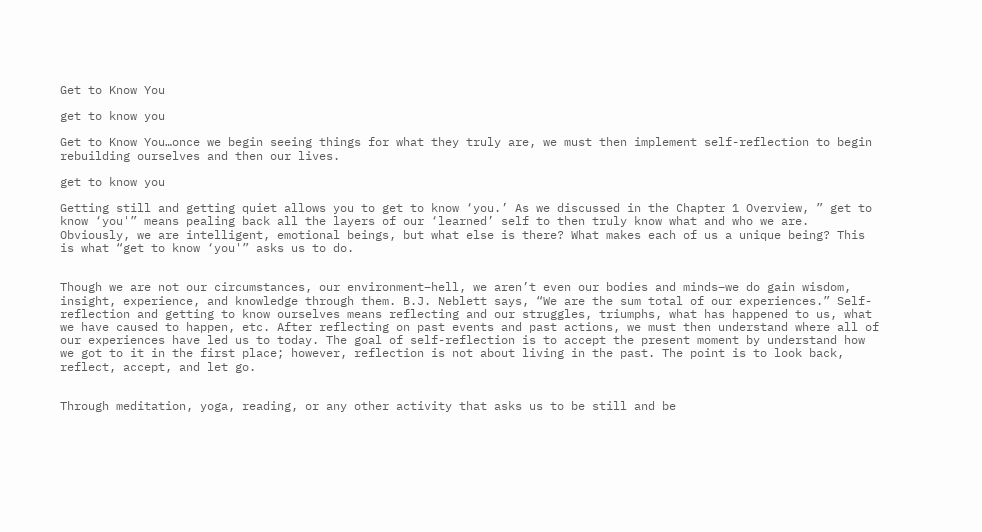Get to Know You

get to know you

Get to Know You…once we begin seeing things for what they truly are, we must then implement self-reflection to begin rebuilding ourselves and then our lives.

get to know you

Getting still and getting quiet allows you to get to know ‘you.’ As we discussed in the Chapter 1 Overview, ” get to know ‘you'” means pealing back all the layers of our ‘learned’ self to then truly know what and who we are. Obviously, we are intelligent, emotional beings, but what else is there? What makes each of us a unique being? This is what “get to know ‘you'” asks us to do.


Though we are not our circumstances, our environment–hell, we aren’t even our bodies and minds–we do gain wisdom, insight, experience, and knowledge through them. B.J. Neblett says, “We are the sum total of our experiences.” Self-reflection and getting to know ourselves means reflecting and our struggles, triumphs, what has happened to us, what we have caused to happen, etc. After reflecting on past events and past actions, we must then understand where all of our experiences have led us to today. The goal of self-reflection is to accept the present moment by understand how we got to it in the first place; however, reflection is not about living in the past. The point is to look back, reflect, accept, and let go.


Through meditation, yoga, reading, or any other activity that asks us to be still and be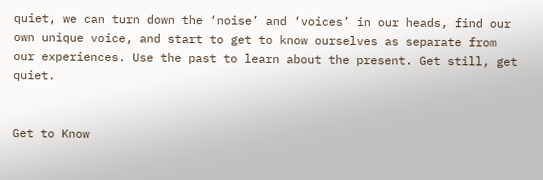quiet, we can turn down the ‘noise’ and ‘voices’ in our heads, find our own unique voice, and start to get to know ourselves as separate from our experiences. Use the past to learn about the present. Get still, get quiet.


Get to Know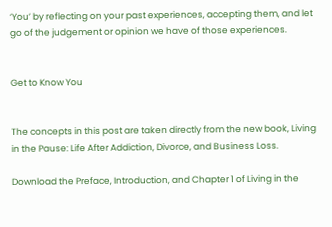‘You’ by reflecting on your past experiences, accepting them, and let go of the judgement or opinion we have of those experiences.


Get to Know You


The concepts in this post are taken directly from the new book, Living in the Pause: Life After Addiction, Divorce, and Business Loss.

Download the Preface, Introduction, and Chapter 1 of Living in the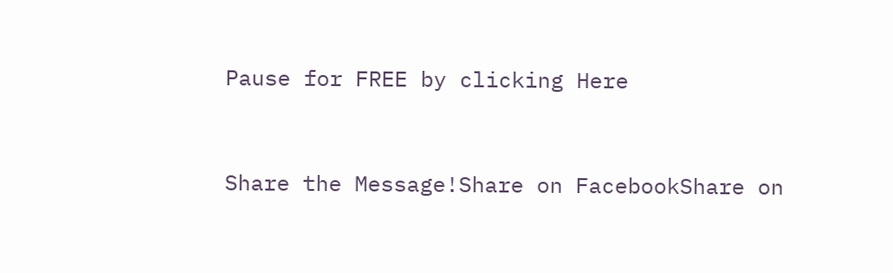Pause for FREE by clicking Here



Share the Message!Share on FacebookShare on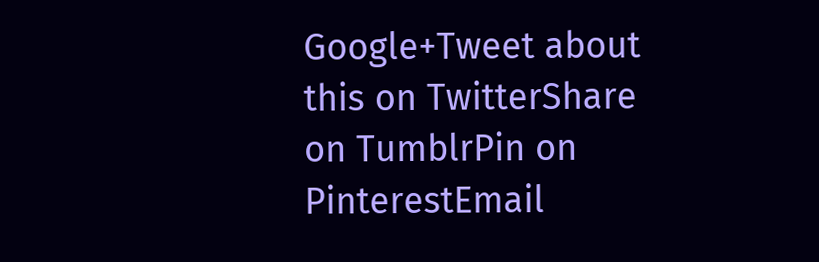Google+Tweet about this on TwitterShare on TumblrPin on PinterestEmail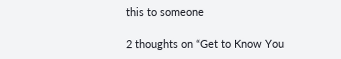this to someone

2 thoughts on “Get to Know You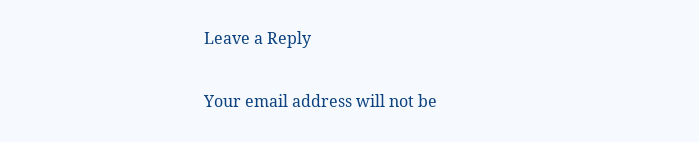Leave a Reply

Your email address will not be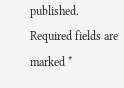published. Required fields are marked *